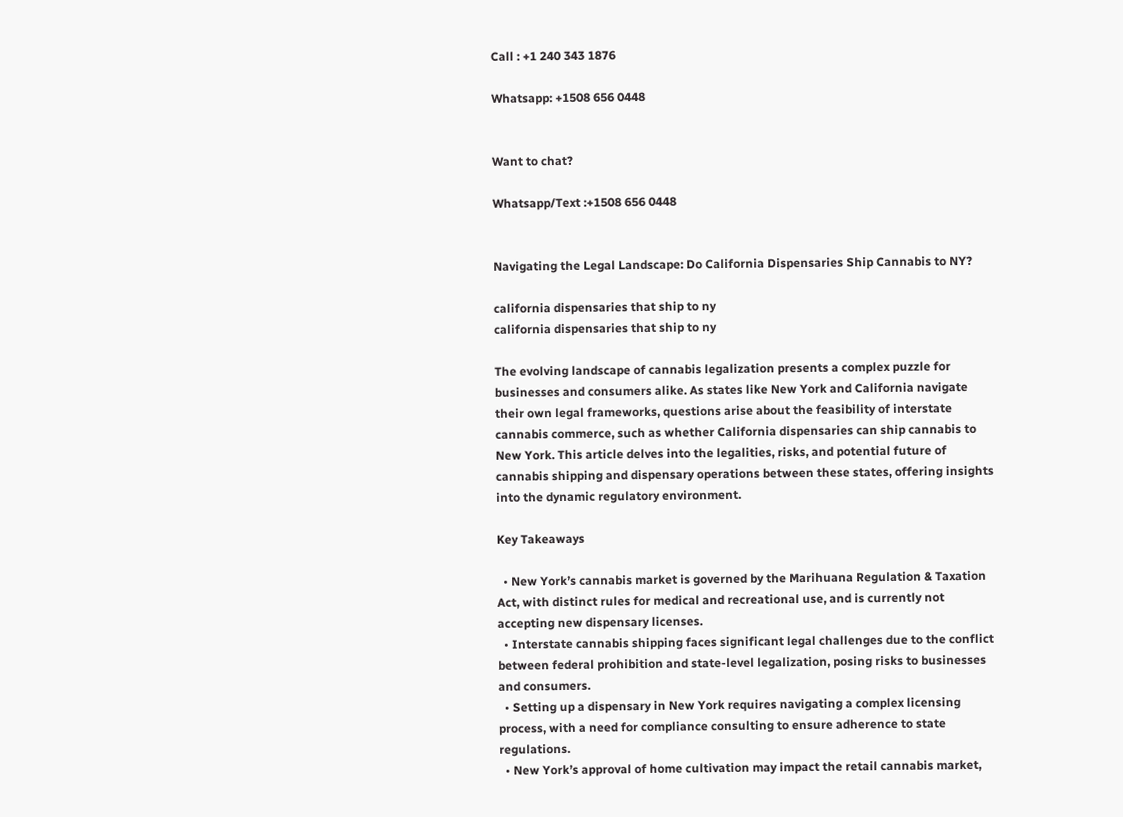Call : +1 240 343 1876

Whatsapp: +1508 656 0448


Want to chat?

Whatsapp/Text :+1508 656 0448


Navigating the Legal Landscape: Do California Dispensaries Ship Cannabis to NY?

california dispensaries that ship to ny
california dispensaries that ship to ny

The evolving landscape of cannabis legalization presents a complex puzzle for businesses and consumers alike. As states like New York and California navigate their own legal frameworks, questions arise about the feasibility of interstate cannabis commerce, such as whether California dispensaries can ship cannabis to New York. This article delves into the legalities, risks, and potential future of cannabis shipping and dispensary operations between these states, offering insights into the dynamic regulatory environment.

Key Takeaways

  • New York’s cannabis market is governed by the Marihuana Regulation & Taxation Act, with distinct rules for medical and recreational use, and is currently not accepting new dispensary licenses.
  • Interstate cannabis shipping faces significant legal challenges due to the conflict between federal prohibition and state-level legalization, posing risks to businesses and consumers.
  • Setting up a dispensary in New York requires navigating a complex licensing process, with a need for compliance consulting to ensure adherence to state regulations.
  • New York’s approval of home cultivation may impact the retail cannabis market,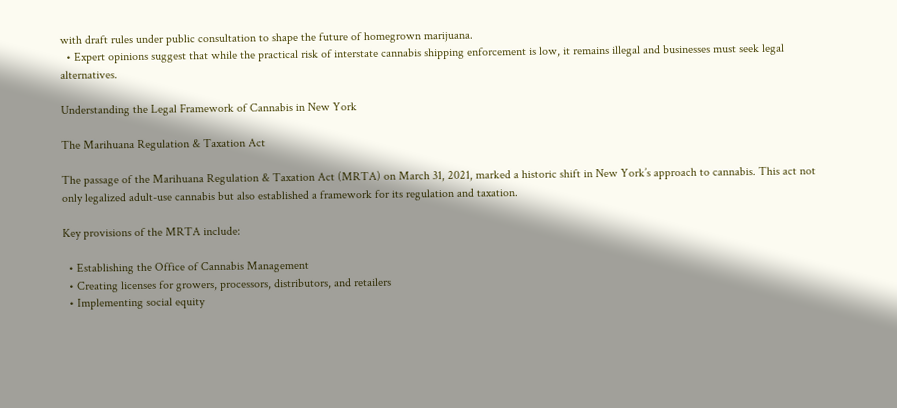with draft rules under public consultation to shape the future of homegrown marijuana.
  • Expert opinions suggest that while the practical risk of interstate cannabis shipping enforcement is low, it remains illegal and businesses must seek legal alternatives.

Understanding the Legal Framework of Cannabis in New York

The Marihuana Regulation & Taxation Act

The passage of the Marihuana Regulation & Taxation Act (MRTA) on March 31, 2021, marked a historic shift in New York’s approach to cannabis. This act not only legalized adult-use cannabis but also established a framework for its regulation and taxation.

Key provisions of the MRTA include:

  • Establishing the Office of Cannabis Management
  • Creating licenses for growers, processors, distributors, and retailers
  • Implementing social equity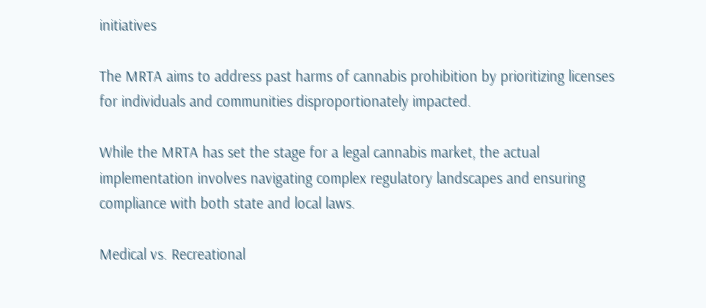initiatives

The MRTA aims to address past harms of cannabis prohibition by prioritizing licenses for individuals and communities disproportionately impacted.

While the MRTA has set the stage for a legal cannabis market, the actual implementation involves navigating complex regulatory landscapes and ensuring compliance with both state and local laws.

Medical vs. Recreational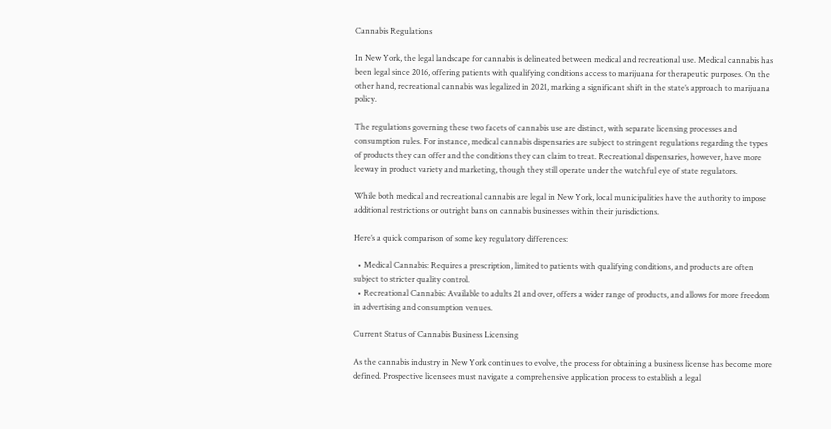Cannabis Regulations

In New York, the legal landscape for cannabis is delineated between medical and recreational use. Medical cannabis has been legal since 2016, offering patients with qualifying conditions access to marijuana for therapeutic purposes. On the other hand, recreational cannabis was legalized in 2021, marking a significant shift in the state’s approach to marijuana policy.

The regulations governing these two facets of cannabis use are distinct, with separate licensing processes and consumption rules. For instance, medical cannabis dispensaries are subject to stringent regulations regarding the types of products they can offer and the conditions they can claim to treat. Recreational dispensaries, however, have more leeway in product variety and marketing, though they still operate under the watchful eye of state regulators.

While both medical and recreational cannabis are legal in New York, local municipalities have the authority to impose additional restrictions or outright bans on cannabis businesses within their jurisdictions.

Here’s a quick comparison of some key regulatory differences:

  • Medical Cannabis: Requires a prescription, limited to patients with qualifying conditions, and products are often subject to stricter quality control.
  • Recreational Cannabis: Available to adults 21 and over, offers a wider range of products, and allows for more freedom in advertising and consumption venues.

Current Status of Cannabis Business Licensing

As the cannabis industry in New York continues to evolve, the process for obtaining a business license has become more defined. Prospective licensees must navigate a comprehensive application process to establish a legal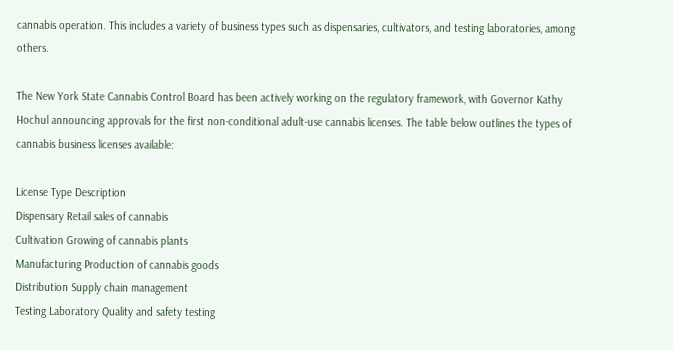cannabis operation. This includes a variety of business types such as dispensaries, cultivators, and testing laboratories, among others.

The New York State Cannabis Control Board has been actively working on the regulatory framework, with Governor Kathy Hochul announcing approvals for the first non-conditional adult-use cannabis licenses. The table below outlines the types of cannabis business licenses available:

License Type Description
Dispensary Retail sales of cannabis
Cultivation Growing of cannabis plants
Manufacturing Production of cannabis goods
Distribution Supply chain management
Testing Laboratory Quality and safety testing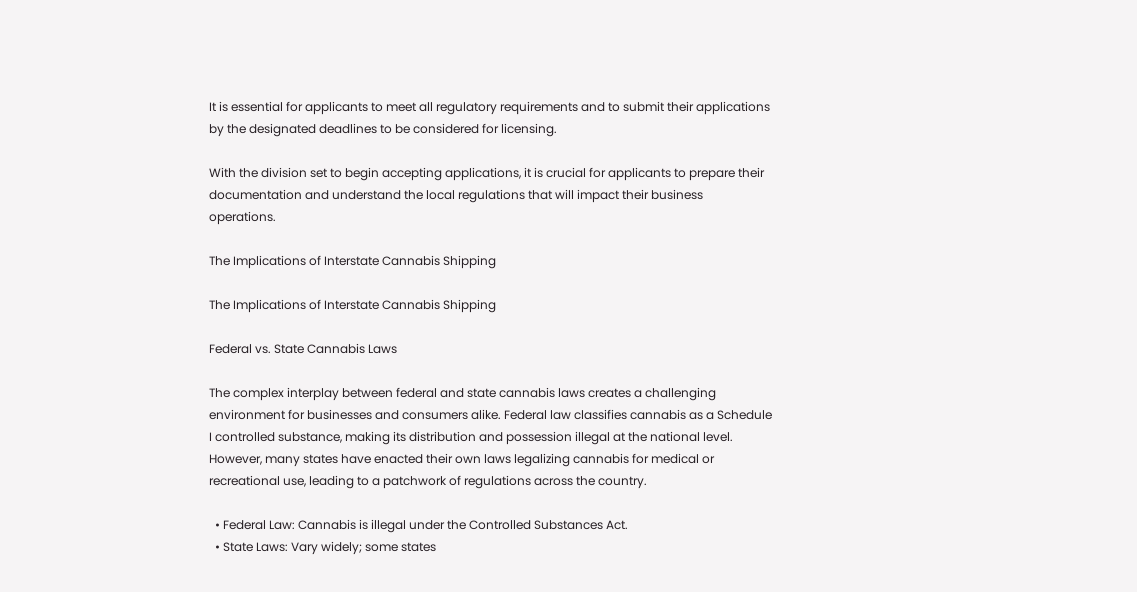It is essential for applicants to meet all regulatory requirements and to submit their applications by the designated deadlines to be considered for licensing.

With the division set to begin accepting applications, it is crucial for applicants to prepare their documentation and understand the local regulations that will impact their business operations.

The Implications of Interstate Cannabis Shipping

The Implications of Interstate Cannabis Shipping

Federal vs. State Cannabis Laws

The complex interplay between federal and state cannabis laws creates a challenging environment for businesses and consumers alike. Federal law classifies cannabis as a Schedule I controlled substance, making its distribution and possession illegal at the national level. However, many states have enacted their own laws legalizing cannabis for medical or recreational use, leading to a patchwork of regulations across the country.

  • Federal Law: Cannabis is illegal under the Controlled Substances Act.
  • State Laws: Vary widely; some states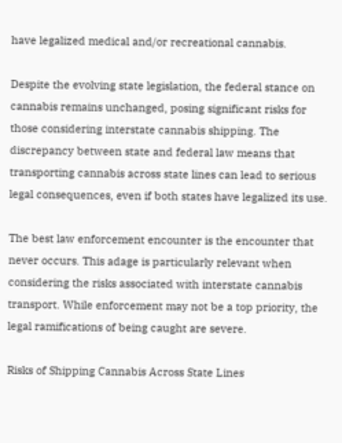have legalized medical and/or recreational cannabis.

Despite the evolving state legislation, the federal stance on cannabis remains unchanged, posing significant risks for those considering interstate cannabis shipping. The discrepancy between state and federal law means that transporting cannabis across state lines can lead to serious legal consequences, even if both states have legalized its use.

The best law enforcement encounter is the encounter that never occurs. This adage is particularly relevant when considering the risks associated with interstate cannabis transport. While enforcement may not be a top priority, the legal ramifications of being caught are severe.

Risks of Shipping Cannabis Across State Lines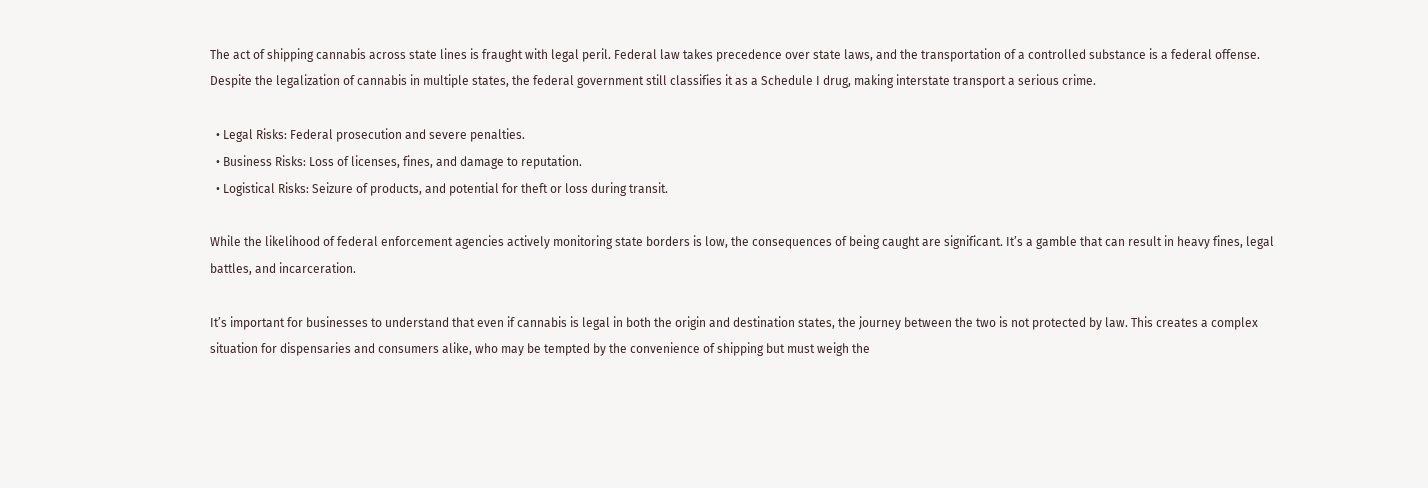The act of shipping cannabis across state lines is fraught with legal peril. Federal law takes precedence over state laws, and the transportation of a controlled substance is a federal offense. Despite the legalization of cannabis in multiple states, the federal government still classifies it as a Schedule I drug, making interstate transport a serious crime.

  • Legal Risks: Federal prosecution and severe penalties.
  • Business Risks: Loss of licenses, fines, and damage to reputation.
  • Logistical Risks: Seizure of products, and potential for theft or loss during transit.

While the likelihood of federal enforcement agencies actively monitoring state borders is low, the consequences of being caught are significant. It’s a gamble that can result in heavy fines, legal battles, and incarceration.

It’s important for businesses to understand that even if cannabis is legal in both the origin and destination states, the journey between the two is not protected by law. This creates a complex situation for dispensaries and consumers alike, who may be tempted by the convenience of shipping but must weigh the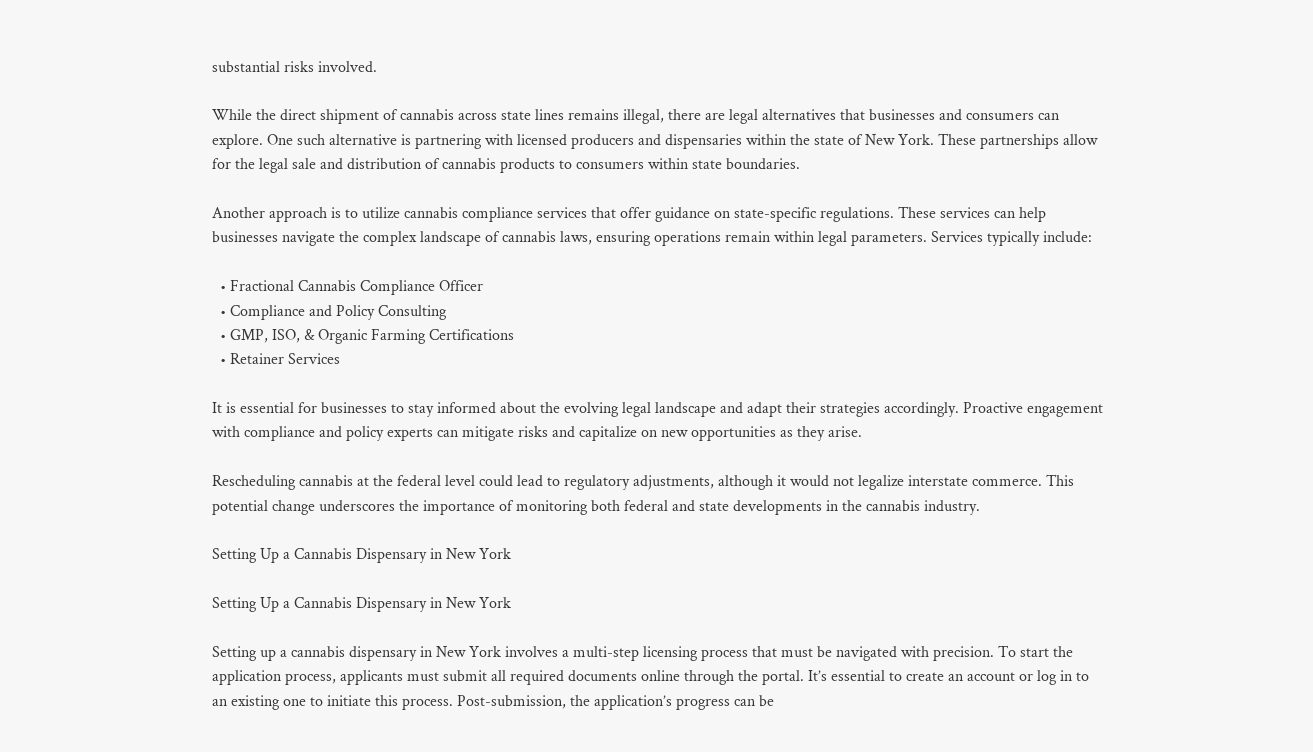substantial risks involved.

While the direct shipment of cannabis across state lines remains illegal, there are legal alternatives that businesses and consumers can explore. One such alternative is partnering with licensed producers and dispensaries within the state of New York. These partnerships allow for the legal sale and distribution of cannabis products to consumers within state boundaries.

Another approach is to utilize cannabis compliance services that offer guidance on state-specific regulations. These services can help businesses navigate the complex landscape of cannabis laws, ensuring operations remain within legal parameters. Services typically include:

  • Fractional Cannabis Compliance Officer
  • Compliance and Policy Consulting
  • GMP, ISO, & Organic Farming Certifications
  • Retainer Services

It is essential for businesses to stay informed about the evolving legal landscape and adapt their strategies accordingly. Proactive engagement with compliance and policy experts can mitigate risks and capitalize on new opportunities as they arise.

Rescheduling cannabis at the federal level could lead to regulatory adjustments, although it would not legalize interstate commerce. This potential change underscores the importance of monitoring both federal and state developments in the cannabis industry.

Setting Up a Cannabis Dispensary in New York

Setting Up a Cannabis Dispensary in New York

Setting up a cannabis dispensary in New York involves a multi-step licensing process that must be navigated with precision. To start the application process, applicants must submit all required documents online through the portal. It’s essential to create an account or log in to an existing one to initiate this process. Post-submission, the application’s progress can be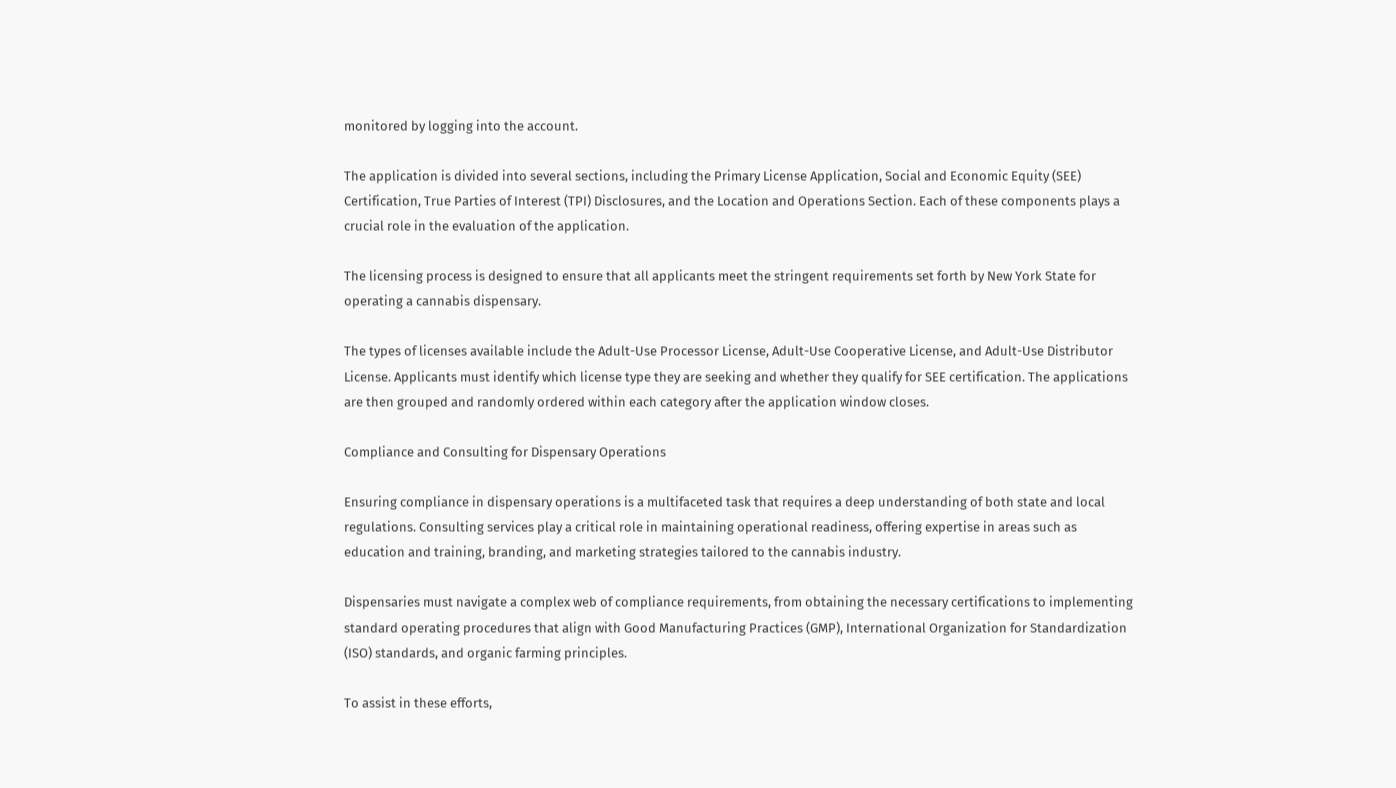monitored by logging into the account.

The application is divided into several sections, including the Primary License Application, Social and Economic Equity (SEE) Certification, True Parties of Interest (TPI) Disclosures, and the Location and Operations Section. Each of these components plays a crucial role in the evaluation of the application.

The licensing process is designed to ensure that all applicants meet the stringent requirements set forth by New York State for operating a cannabis dispensary.

The types of licenses available include the Adult-Use Processor License, Adult-Use Cooperative License, and Adult-Use Distributor License. Applicants must identify which license type they are seeking and whether they qualify for SEE certification. The applications are then grouped and randomly ordered within each category after the application window closes.

Compliance and Consulting for Dispensary Operations

Ensuring compliance in dispensary operations is a multifaceted task that requires a deep understanding of both state and local regulations. Consulting services play a critical role in maintaining operational readiness, offering expertise in areas such as education and training, branding, and marketing strategies tailored to the cannabis industry.

Dispensaries must navigate a complex web of compliance requirements, from obtaining the necessary certifications to implementing standard operating procedures that align with Good Manufacturing Practices (GMP), International Organization for Standardization (ISO) standards, and organic farming principles.

To assist in these efforts,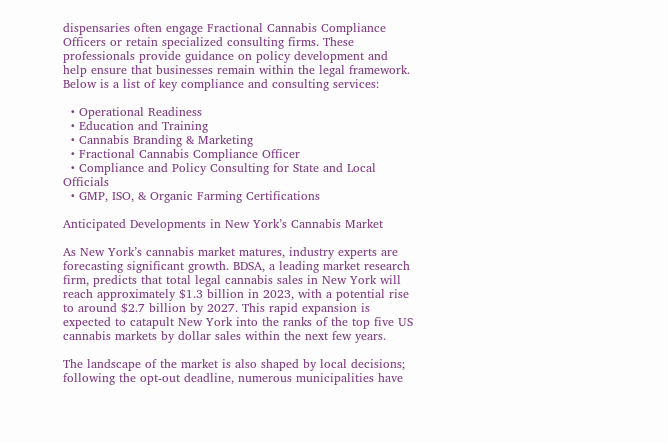dispensaries often engage Fractional Cannabis Compliance Officers or retain specialized consulting firms. These professionals provide guidance on policy development and help ensure that businesses remain within the legal framework. Below is a list of key compliance and consulting services:

  • Operational Readiness
  • Education and Training
  • Cannabis Branding & Marketing
  • Fractional Cannabis Compliance Officer
  • Compliance and Policy Consulting for State and Local Officials
  • GMP, ISO, & Organic Farming Certifications

Anticipated Developments in New York’s Cannabis Market

As New York’s cannabis market matures, industry experts are forecasting significant growth. BDSA, a leading market research firm, predicts that total legal cannabis sales in New York will reach approximately $1.3 billion in 2023, with a potential rise to around $2.7 billion by 2027. This rapid expansion is expected to catapult New York into the ranks of the top five US cannabis markets by dollar sales within the next few years.

The landscape of the market is also shaped by local decisions; following the opt-out deadline, numerous municipalities have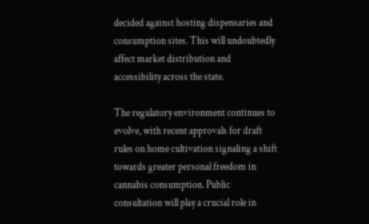decided against hosting dispensaries and consumption sites. This will undoubtedly affect market distribution and accessibility across the state.

The regulatory environment continues to evolve, with recent approvals for draft rules on home cultivation signaling a shift towards greater personal freedom in cannabis consumption. Public consultation will play a crucial role in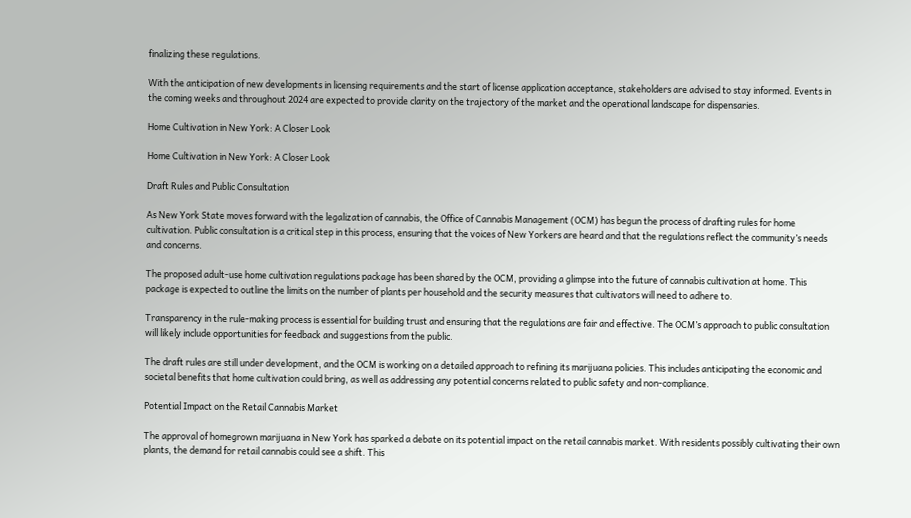finalizing these regulations.

With the anticipation of new developments in licensing requirements and the start of license application acceptance, stakeholders are advised to stay informed. Events in the coming weeks and throughout 2024 are expected to provide clarity on the trajectory of the market and the operational landscape for dispensaries.

Home Cultivation in New York: A Closer Look

Home Cultivation in New York: A Closer Look

Draft Rules and Public Consultation

As New York State moves forward with the legalization of cannabis, the Office of Cannabis Management (OCM) has begun the process of drafting rules for home cultivation. Public consultation is a critical step in this process, ensuring that the voices of New Yorkers are heard and that the regulations reflect the community’s needs and concerns.

The proposed adult-use home cultivation regulations package has been shared by the OCM, providing a glimpse into the future of cannabis cultivation at home. This package is expected to outline the limits on the number of plants per household and the security measures that cultivators will need to adhere to.

Transparency in the rule-making process is essential for building trust and ensuring that the regulations are fair and effective. The OCM’s approach to public consultation will likely include opportunities for feedback and suggestions from the public.

The draft rules are still under development, and the OCM is working on a detailed approach to refining its marijuana policies. This includes anticipating the economic and societal benefits that home cultivation could bring, as well as addressing any potential concerns related to public safety and non-compliance.

Potential Impact on the Retail Cannabis Market

The approval of homegrown marijuana in New York has sparked a debate on its potential impact on the retail cannabis market. With residents possibly cultivating their own plants, the demand for retail cannabis could see a shift. This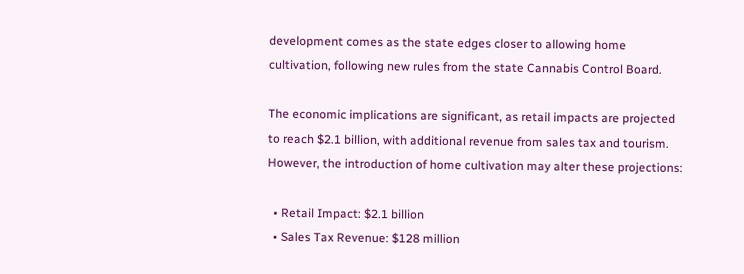development comes as the state edges closer to allowing home cultivation, following new rules from the state Cannabis Control Board.

The economic implications are significant, as retail impacts are projected to reach $2.1 billion, with additional revenue from sales tax and tourism. However, the introduction of home cultivation may alter these projections:

  • Retail Impact: $2.1 billion
  • Sales Tax Revenue: $128 million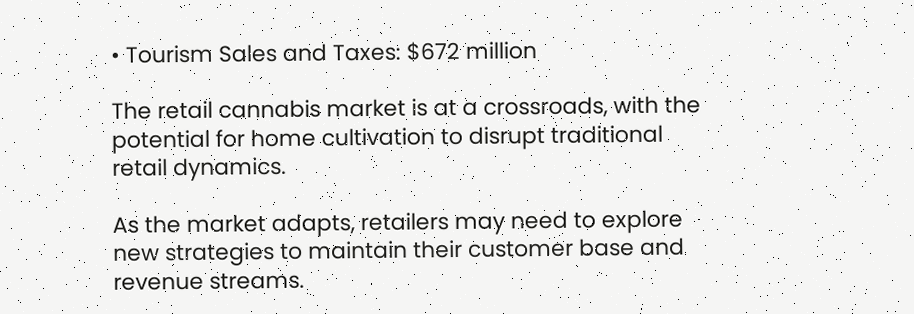• Tourism Sales and Taxes: $672 million

The retail cannabis market is at a crossroads, with the potential for home cultivation to disrupt traditional retail dynamics.

As the market adapts, retailers may need to explore new strategies to maintain their customer base and revenue streams.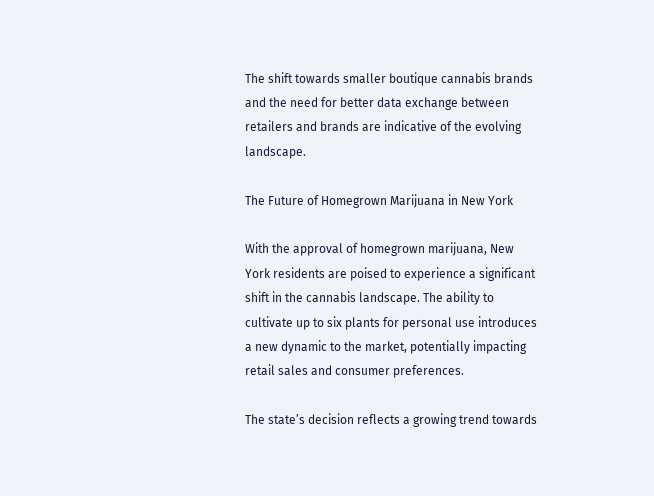The shift towards smaller boutique cannabis brands and the need for better data exchange between retailers and brands are indicative of the evolving landscape.

The Future of Homegrown Marijuana in New York

With the approval of homegrown marijuana, New York residents are poised to experience a significant shift in the cannabis landscape. The ability to cultivate up to six plants for personal use introduces a new dynamic to the market, potentially impacting retail sales and consumer preferences.

The state’s decision reflects a growing trend towards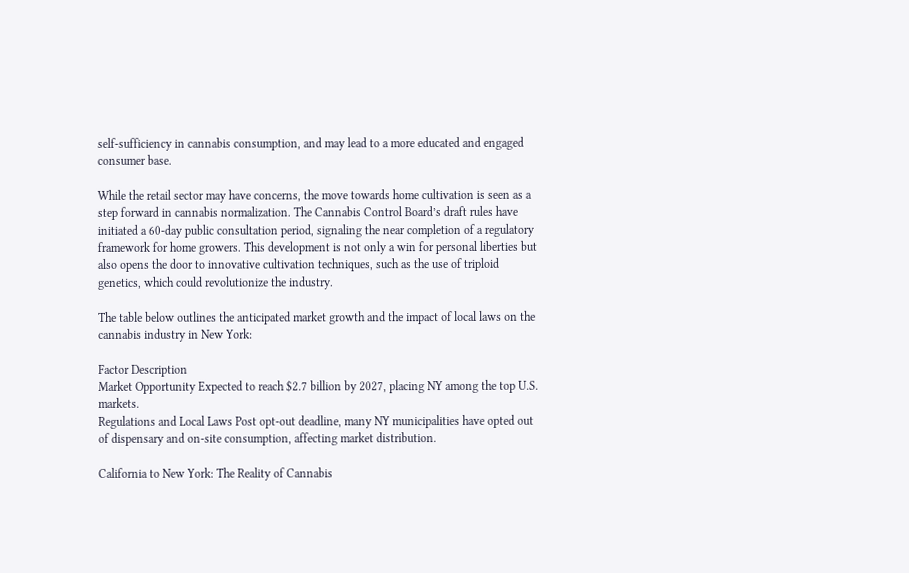self-sufficiency in cannabis consumption, and may lead to a more educated and engaged consumer base.

While the retail sector may have concerns, the move towards home cultivation is seen as a step forward in cannabis normalization. The Cannabis Control Board’s draft rules have initiated a 60-day public consultation period, signaling the near completion of a regulatory framework for home growers. This development is not only a win for personal liberties but also opens the door to innovative cultivation techniques, such as the use of triploid genetics, which could revolutionize the industry.

The table below outlines the anticipated market growth and the impact of local laws on the cannabis industry in New York:

Factor Description
Market Opportunity Expected to reach $2.7 billion by 2027, placing NY among the top U.S. markets.
Regulations and Local Laws Post opt-out deadline, many NY municipalities have opted out of dispensary and on-site consumption, affecting market distribution.

California to New York: The Reality of Cannabis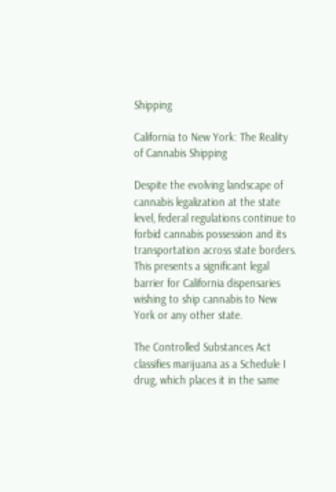Shipping

California to New York: The Reality of Cannabis Shipping

Despite the evolving landscape of cannabis legalization at the state level, federal regulations continue to forbid cannabis possession and its transportation across state borders. This presents a significant legal barrier for California dispensaries wishing to ship cannabis to New York or any other state.

The Controlled Substances Act classifies marijuana as a Schedule I drug, which places it in the same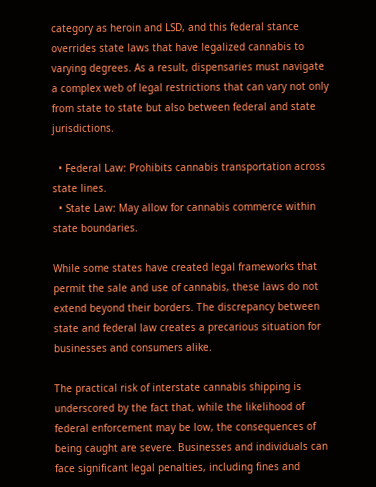category as heroin and LSD, and this federal stance overrides state laws that have legalized cannabis to varying degrees. As a result, dispensaries must navigate a complex web of legal restrictions that can vary not only from state to state but also between federal and state jurisdictions.

  • Federal Law: Prohibits cannabis transportation across state lines.
  • State Law: May allow for cannabis commerce within state boundaries.

While some states have created legal frameworks that permit the sale and use of cannabis, these laws do not extend beyond their borders. The discrepancy between state and federal law creates a precarious situation for businesses and consumers alike.

The practical risk of interstate cannabis shipping is underscored by the fact that, while the likelihood of federal enforcement may be low, the consequences of being caught are severe. Businesses and individuals can face significant legal penalties, including fines and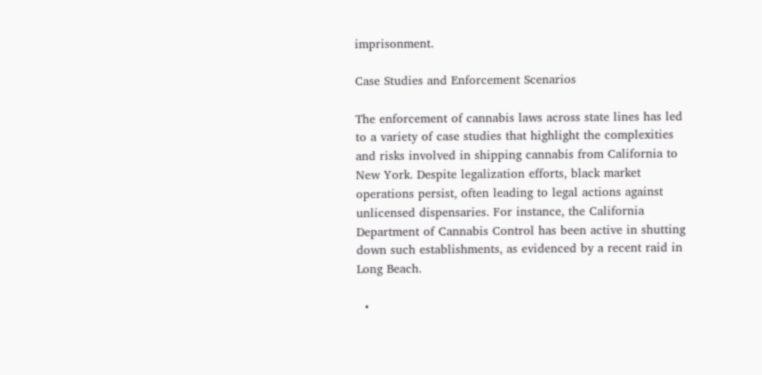imprisonment.

Case Studies and Enforcement Scenarios

The enforcement of cannabis laws across state lines has led to a variety of case studies that highlight the complexities and risks involved in shipping cannabis from California to New York. Despite legalization efforts, black market operations persist, often leading to legal actions against unlicensed dispensaries. For instance, the California Department of Cannabis Control has been active in shutting down such establishments, as evidenced by a recent raid in Long Beach.

  •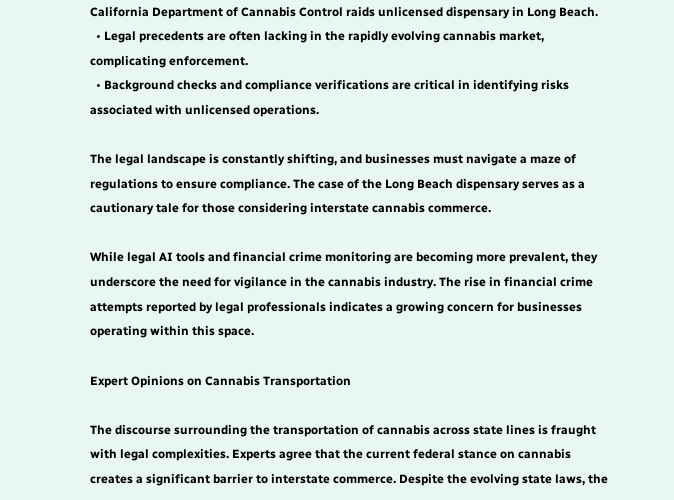California Department of Cannabis Control raids unlicensed dispensary in Long Beach.
  • Legal precedents are often lacking in the rapidly evolving cannabis market, complicating enforcement.
  • Background checks and compliance verifications are critical in identifying risks associated with unlicensed operations.

The legal landscape is constantly shifting, and businesses must navigate a maze of regulations to ensure compliance. The case of the Long Beach dispensary serves as a cautionary tale for those considering interstate cannabis commerce.

While legal AI tools and financial crime monitoring are becoming more prevalent, they underscore the need for vigilance in the cannabis industry. The rise in financial crime attempts reported by legal professionals indicates a growing concern for businesses operating within this space.

Expert Opinions on Cannabis Transportation

The discourse surrounding the transportation of cannabis across state lines is fraught with legal complexities. Experts agree that the current federal stance on cannabis creates a significant barrier to interstate commerce. Despite the evolving state laws, the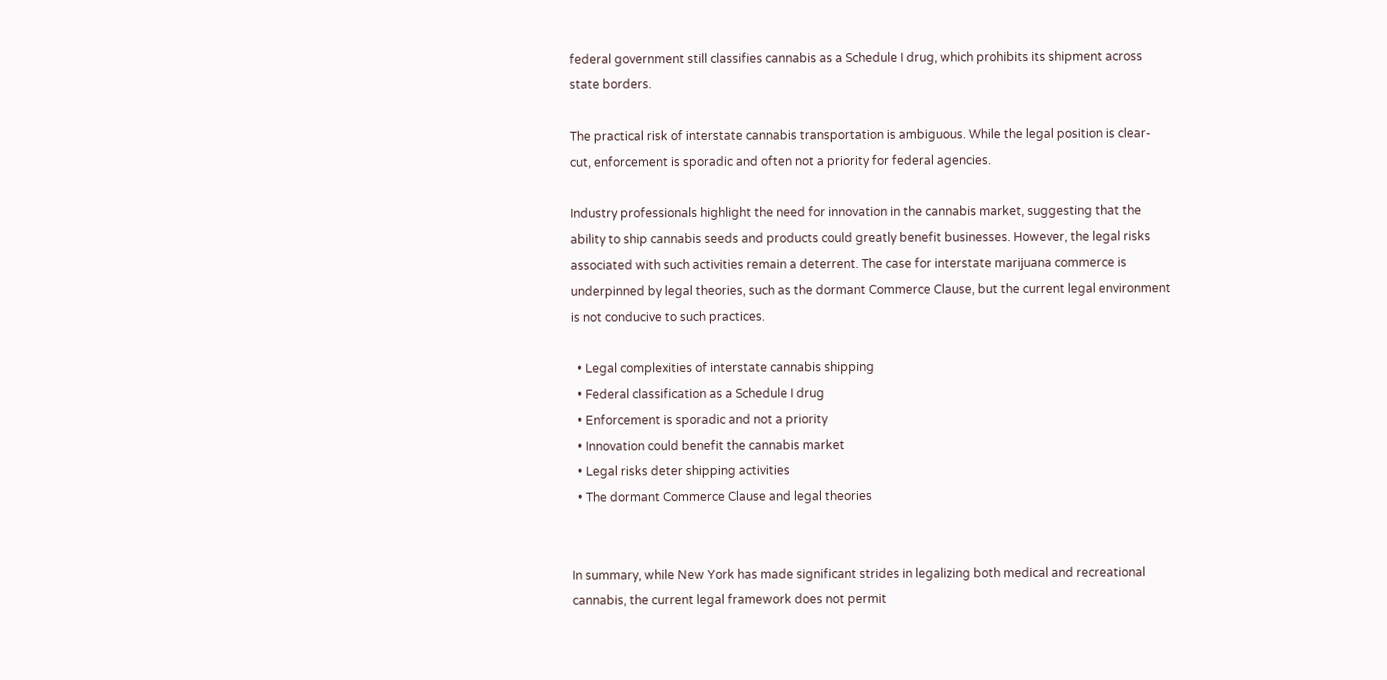federal government still classifies cannabis as a Schedule I drug, which prohibits its shipment across state borders.

The practical risk of interstate cannabis transportation is ambiguous. While the legal position is clear-cut, enforcement is sporadic and often not a priority for federal agencies.

Industry professionals highlight the need for innovation in the cannabis market, suggesting that the ability to ship cannabis seeds and products could greatly benefit businesses. However, the legal risks associated with such activities remain a deterrent. The case for interstate marijuana commerce is underpinned by legal theories, such as the dormant Commerce Clause, but the current legal environment is not conducive to such practices.

  • Legal complexities of interstate cannabis shipping
  • Federal classification as a Schedule I drug
  • Enforcement is sporadic and not a priority
  • Innovation could benefit the cannabis market
  • Legal risks deter shipping activities
  • The dormant Commerce Clause and legal theories


In summary, while New York has made significant strides in legalizing both medical and recreational cannabis, the current legal framework does not permit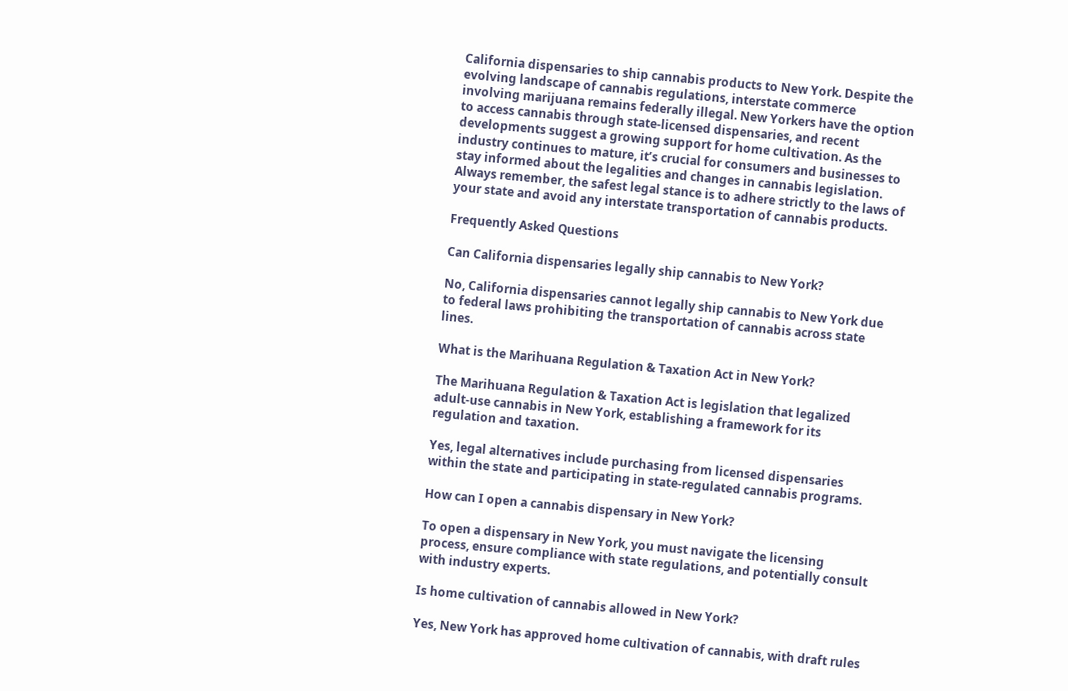California dispensaries to ship cannabis products to New York. Despite the evolving landscape of cannabis regulations, interstate commerce involving marijuana remains federally illegal. New Yorkers have the option to access cannabis through state-licensed dispensaries, and recent developments suggest a growing support for home cultivation. As the industry continues to mature, it’s crucial for consumers and businesses to stay informed about the legalities and changes in cannabis legislation. Always remember, the safest legal stance is to adhere strictly to the laws of your state and avoid any interstate transportation of cannabis products.

Frequently Asked Questions

Can California dispensaries legally ship cannabis to New York?

No, California dispensaries cannot legally ship cannabis to New York due to federal laws prohibiting the transportation of cannabis across state lines.

What is the Marihuana Regulation & Taxation Act in New York?

The Marihuana Regulation & Taxation Act is legislation that legalized adult-use cannabis in New York, establishing a framework for its regulation and taxation.

Yes, legal alternatives include purchasing from licensed dispensaries within the state and participating in state-regulated cannabis programs.

How can I open a cannabis dispensary in New York?

To open a dispensary in New York, you must navigate the licensing process, ensure compliance with state regulations, and potentially consult with industry experts.

Is home cultivation of cannabis allowed in New York?

Yes, New York has approved home cultivation of cannabis, with draft rules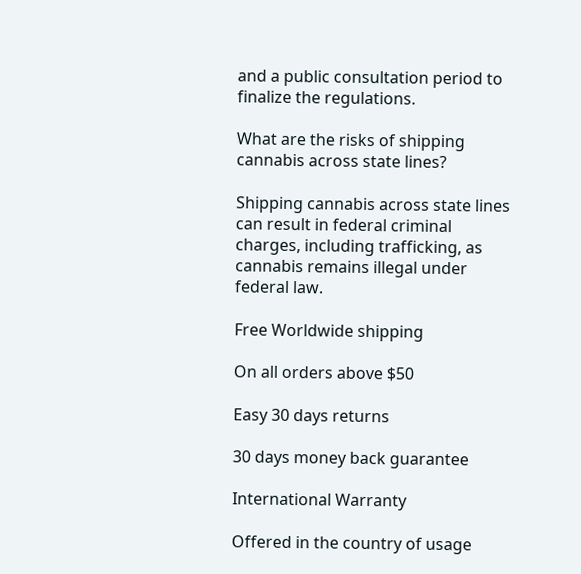and a public consultation period to finalize the regulations.

What are the risks of shipping cannabis across state lines?

Shipping cannabis across state lines can result in federal criminal charges, including trafficking, as cannabis remains illegal under federal law.

Free Worldwide shipping

On all orders above $50

Easy 30 days returns

30 days money back guarantee

International Warranty

Offered in the country of usage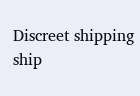Discreet shipping
ship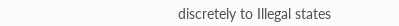discretely to Illegal states